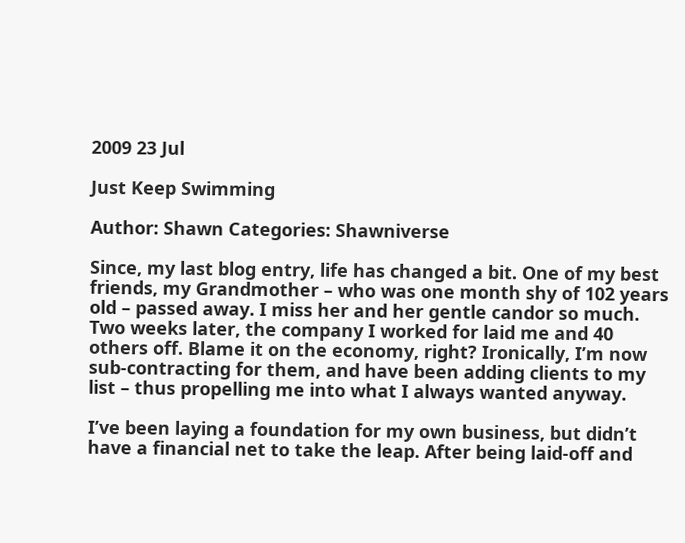2009 23 Jul

Just Keep Swimming

Author: Shawn Categories: Shawniverse

Since, my last blog entry, life has changed a bit. One of my best friends, my Grandmother – who was one month shy of 102 years old – passed away. I miss her and her gentle candor so much. Two weeks later, the company I worked for laid me and 40 others off. Blame it on the economy, right? Ironically, I’m now sub-contracting for them, and have been adding clients to my list – thus propelling me into what I always wanted anyway.

I’ve been laying a foundation for my own business, but didn’t have a financial net to take the leap. After being laid-off and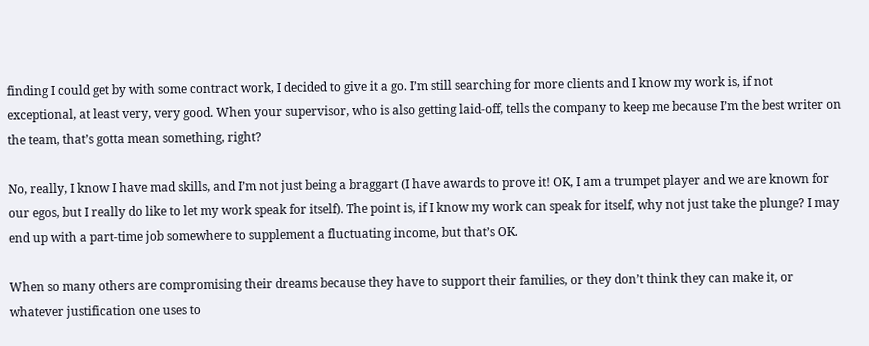finding I could get by with some contract work, I decided to give it a go. I’m still searching for more clients and I know my work is, if not exceptional, at least very, very good. When your supervisor, who is also getting laid-off, tells the company to keep me because I’m the best writer on the team, that’s gotta mean something, right?

No, really, I know I have mad skills, and I’m not just being a braggart (I have awards to prove it! OK, I am a trumpet player and we are known for our egos, but I really do like to let my work speak for itself). The point is, if I know my work can speak for itself, why not just take the plunge? I may end up with a part-time job somewhere to supplement a fluctuating income, but that’s OK.

When so many others are compromising their dreams because they have to support their families, or they don’t think they can make it, or whatever justification one uses to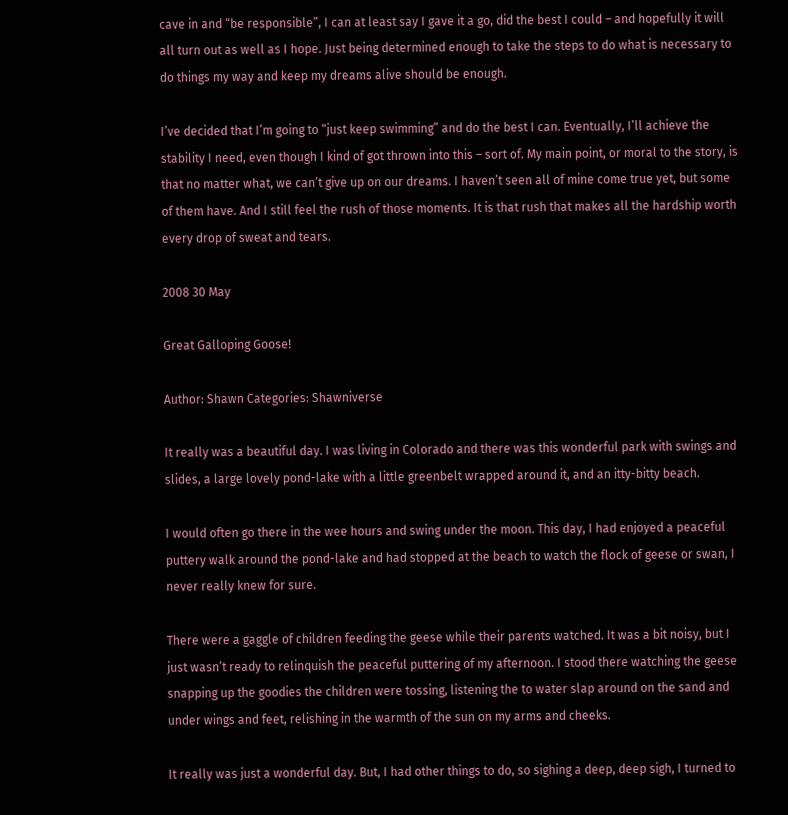cave in and “be responsible”, I can at least say I gave it a go, did the best I could – and hopefully it will all turn out as well as I hope. Just being determined enough to take the steps to do what is necessary to do things my way and keep my dreams alive should be enough.

I’ve decided that I’m going to “just keep swimming” and do the best I can. Eventually, I’ll achieve the stability I need, even though I kind of got thrown into this – sort of. My main point, or moral to the story, is that no matter what, we can’t give up on our dreams. I haven’t seen all of mine come true yet, but some of them have. And I still feel the rush of those moments. It is that rush that makes all the hardship worth every drop of sweat and tears.

2008 30 May

Great Galloping Goose!

Author: Shawn Categories: Shawniverse

It really was a beautiful day. I was living in Colorado and there was this wonderful park with swings and slides, a large lovely pond-lake with a little greenbelt wrapped around it, and an itty-bitty beach.

I would often go there in the wee hours and swing under the moon. This day, I had enjoyed a peaceful puttery walk around the pond-lake and had stopped at the beach to watch the flock of geese or swan, I never really knew for sure.

There were a gaggle of children feeding the geese while their parents watched. It was a bit noisy, but I just wasn’t ready to relinquish the peaceful puttering of my afternoon. I stood there watching the geese snapping up the goodies the children were tossing, listening the to water slap around on the sand and under wings and feet, relishing in the warmth of the sun on my arms and cheeks.

It really was just a wonderful day. But, I had other things to do, so sighing a deep, deep sigh, I turned to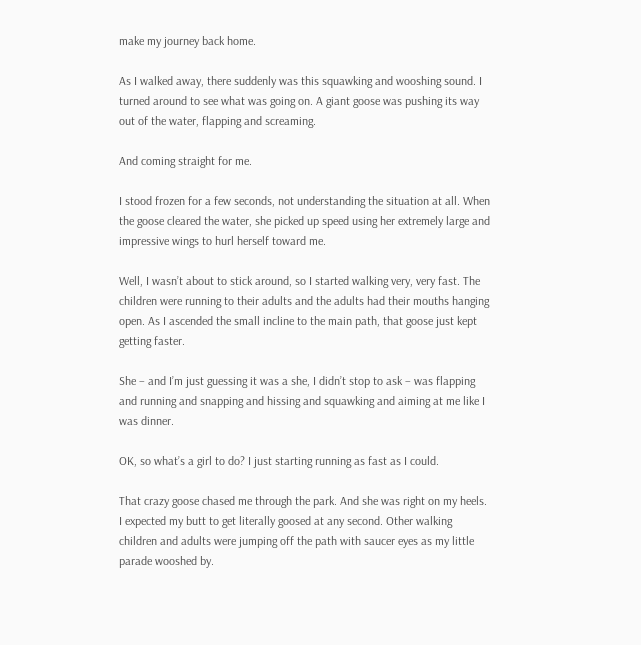make my journey back home.

As I walked away, there suddenly was this squawking and wooshing sound. I turned around to see what was going on. A giant goose was pushing its way out of the water, flapping and screaming.

And coming straight for me.

I stood frozen for a few seconds, not understanding the situation at all. When the goose cleared the water, she picked up speed using her extremely large and impressive wings to hurl herself toward me.

Well, I wasn’t about to stick around, so I started walking very, very fast. The children were running to their adults and the adults had their mouths hanging open. As I ascended the small incline to the main path, that goose just kept getting faster.

She – and I’m just guessing it was a she, I didn’t stop to ask – was flapping and running and snapping and hissing and squawking and aiming at me like I was dinner.

OK, so what’s a girl to do? I just starting running as fast as I could.

That crazy goose chased me through the park. And she was right on my heels. I expected my butt to get literally goosed at any second. Other walking children and adults were jumping off the path with saucer eyes as my little parade wooshed by.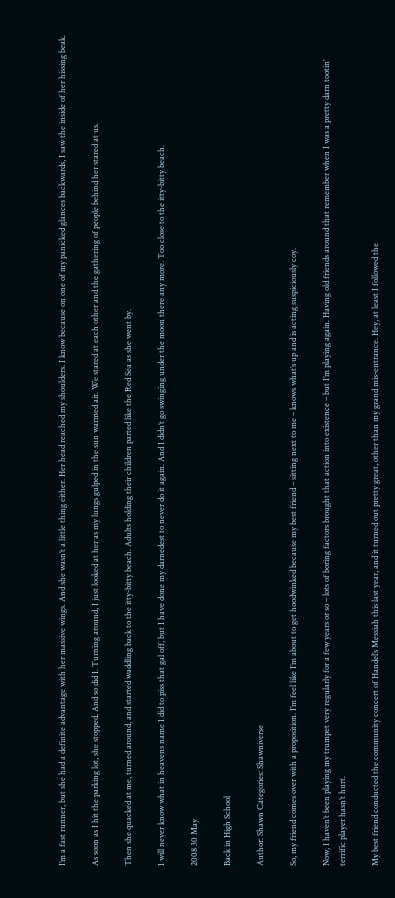I’m a fast runner, but she had a definite advantage with her massive wings. And she wasn’t a little thing either. Her head reached my shoulders. I know because on one of my panicked glances backwards, I saw the inside of her hissing beak.

As soon as I hit the parking lot, she stopped. And so did I. Turning around, I just looked at her as my lungs gulped in the sun warmed air. We stared at each other and the gathering of people behind her stared at us.

Then she quacked at me, turned around, and started waddling back to the itty-bitty beach. Adults holding their children parted like the Red Sea as she went by.

I will never know what in heavens name I did to piss that gal off, but I have done my darnedest to never do it again. And I didn’t go swinging under the moon there any more. Too close to the itty-bitty beach.

2008 30 May

Back in High School

Author: Shawn Categories: Shawniverse

So, my friend comes over with a proposition. I’m feel like I’m about to get hoodwinked because my best friend – sitting next to me – knows what’s up and is acting suspiciously coy.

Now, I haven’t been playing my trumpet very regularly for a few years or so – lots of boring factors brought that action into existence – but I’m playing again. Having old friends around that remember when I was a pretty darn tootin’ terrific player hasn’t hurt.

My best friend conducted the community concert of Handel’s Messiah this last year, and it turned out pretty great, other than my grand mis-entrance. Hey, at least I followed the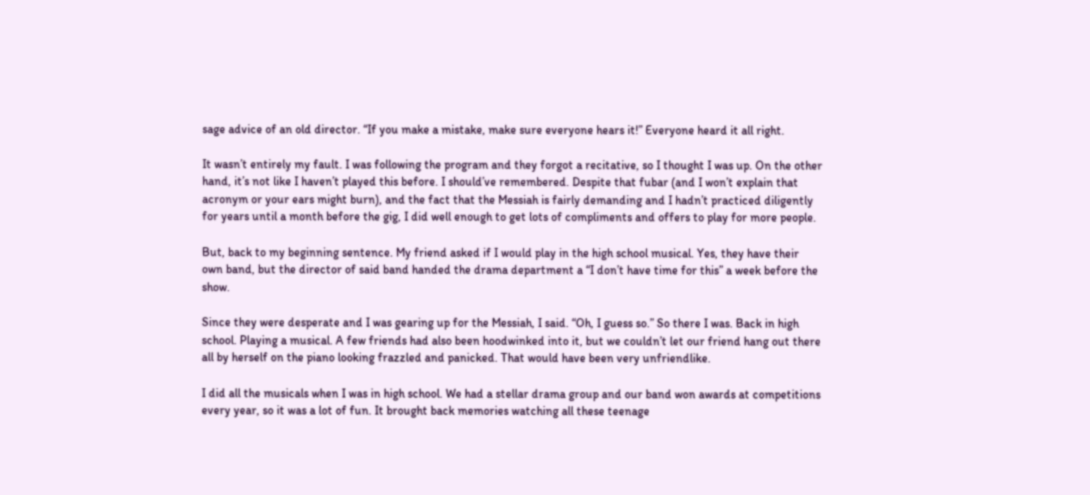sage advice of an old director. “If you make a mistake, make sure everyone hears it!” Everyone heard it all right.

It wasn’t entirely my fault. I was following the program and they forgot a recitative, so I thought I was up. On the other hand, it’s not like I haven’t played this before. I should’ve remembered. Despite that fubar (and I won’t explain that acronym or your ears might burn), and the fact that the Messiah is fairly demanding and I hadn’t practiced diligently for years until a month before the gig, I did well enough to get lots of compliments and offers to play for more people.

But, back to my beginning sentence. My friend asked if I would play in the high school musical. Yes, they have their own band, but the director of said band handed the drama department a “I don’t have time for this” a week before the show.

Since they were desperate and I was gearing up for the Messiah, I said. “Oh, I guess so.” So there I was. Back in high school. Playing a musical. A few friends had also been hoodwinked into it, but we couldn’t let our friend hang out there all by herself on the piano looking frazzled and panicked. That would have been very unfriendlike.

I did all the musicals when I was in high school. We had a stellar drama group and our band won awards at competitions every year, so it was a lot of fun. It brought back memories watching all these teenage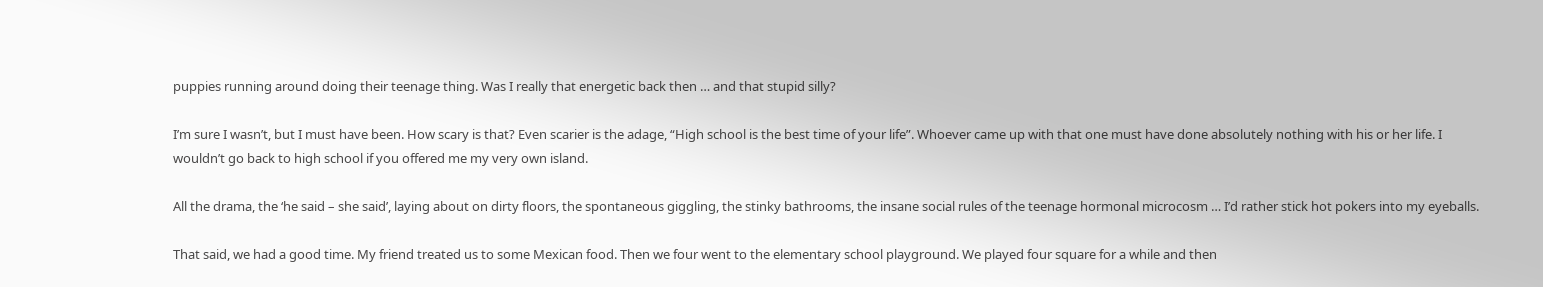puppies running around doing their teenage thing. Was I really that energetic back then … and that stupid silly?

I’m sure I wasn’t, but I must have been. How scary is that? Even scarier is the adage, “High school is the best time of your life”. Whoever came up with that one must have done absolutely nothing with his or her life. I wouldn’t go back to high school if you offered me my very own island.

All the drama, the ‘he said – she said’, laying about on dirty floors, the spontaneous giggling, the stinky bathrooms, the insane social rules of the teenage hormonal microcosm … I’d rather stick hot pokers into my eyeballs.

That said, we had a good time. My friend treated us to some Mexican food. Then we four went to the elementary school playground. We played four square for a while and then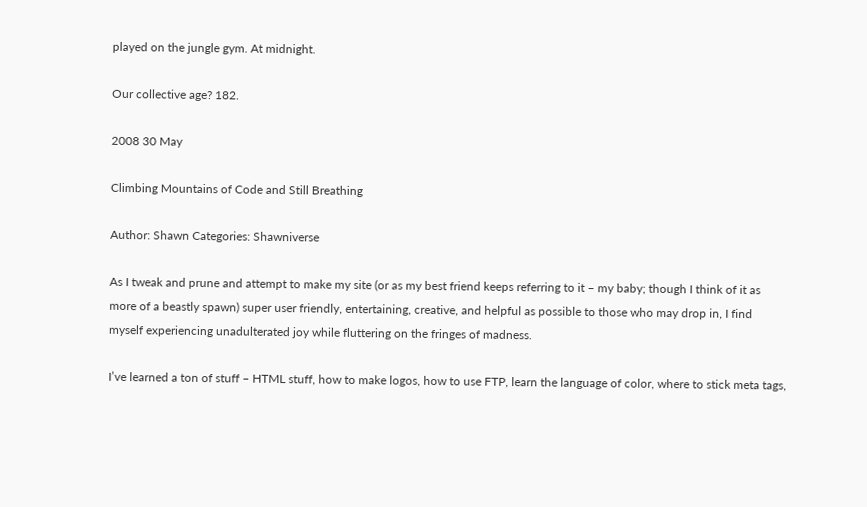played on the jungle gym. At midnight.

Our collective age? 182.

2008 30 May

Climbing Mountains of Code and Still Breathing

Author: Shawn Categories: Shawniverse

As I tweak and prune and attempt to make my site (or as my best friend keeps referring to it – my baby; though I think of it as more of a beastly spawn) super user friendly, entertaining, creative, and helpful as possible to those who may drop in, I find myself experiencing unadulterated joy while fluttering on the fringes of madness.

I’ve learned a ton of stuff – HTML stuff, how to make logos, how to use FTP, learn the language of color, where to stick meta tags,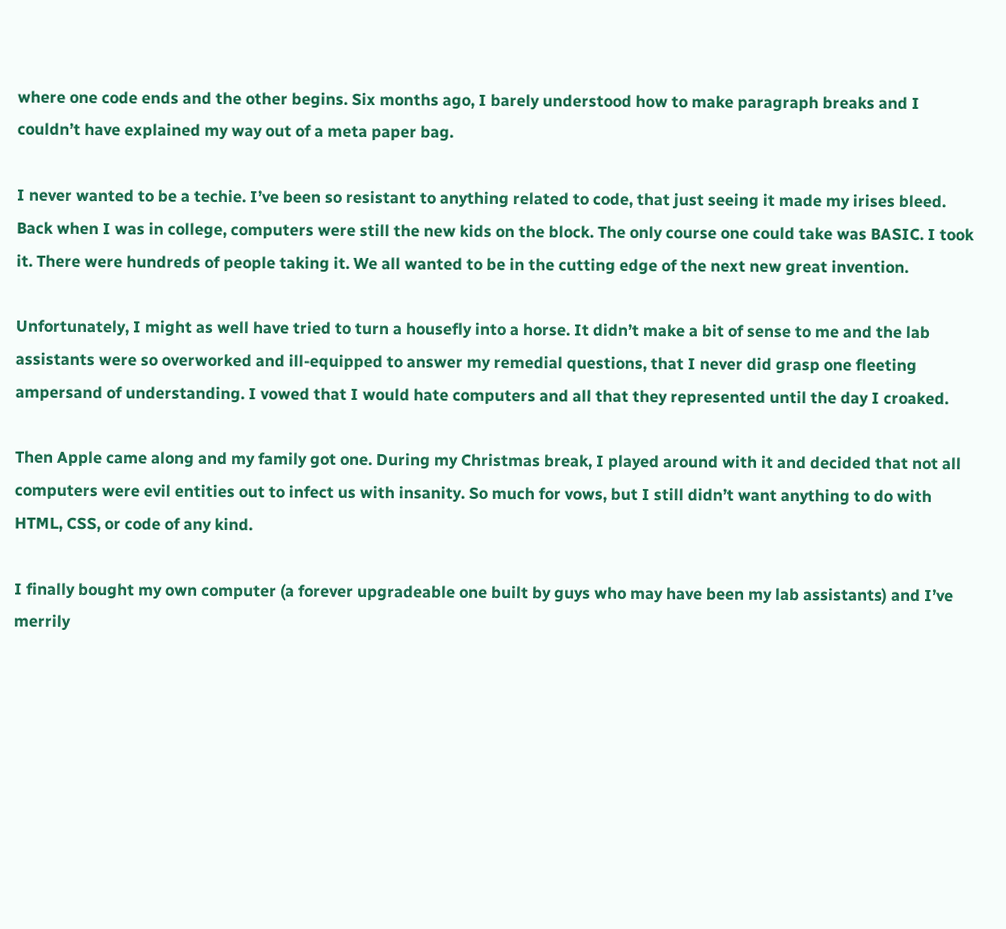where one code ends and the other begins. Six months ago, I barely understood how to make paragraph breaks and I couldn’t have explained my way out of a meta paper bag.

I never wanted to be a techie. I’ve been so resistant to anything related to code, that just seeing it made my irises bleed. Back when I was in college, computers were still the new kids on the block. The only course one could take was BASIC. I took it. There were hundreds of people taking it. We all wanted to be in the cutting edge of the next new great invention.

Unfortunately, I might as well have tried to turn a housefly into a horse. It didn’t make a bit of sense to me and the lab assistants were so overworked and ill-equipped to answer my remedial questions, that I never did grasp one fleeting ampersand of understanding. I vowed that I would hate computers and all that they represented until the day I croaked.

Then Apple came along and my family got one. During my Christmas break, I played around with it and decided that not all computers were evil entities out to infect us with insanity. So much for vows, but I still didn’t want anything to do with HTML, CSS, or code of any kind.

I finally bought my own computer (a forever upgradeable one built by guys who may have been my lab assistants) and I’ve merrily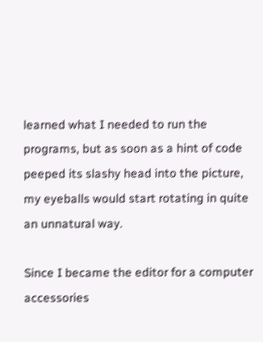learned what I needed to run the programs, but as soon as a hint of code peeped its slashy head into the picture, my eyeballs would start rotating in quite an unnatural way.

Since I became the editor for a computer accessories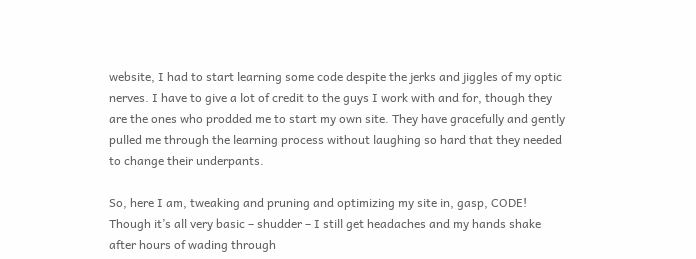website, I had to start learning some code despite the jerks and jiggles of my optic nerves. I have to give a lot of credit to the guys I work with and for, though they are the ones who prodded me to start my own site. They have gracefully and gently pulled me through the learning process without laughing so hard that they needed to change their underpants.

So, here I am, tweaking and pruning and optimizing my site in, gasp, CODE! Though it’s all very basic – shudder – I still get headaches and my hands shake after hours of wading through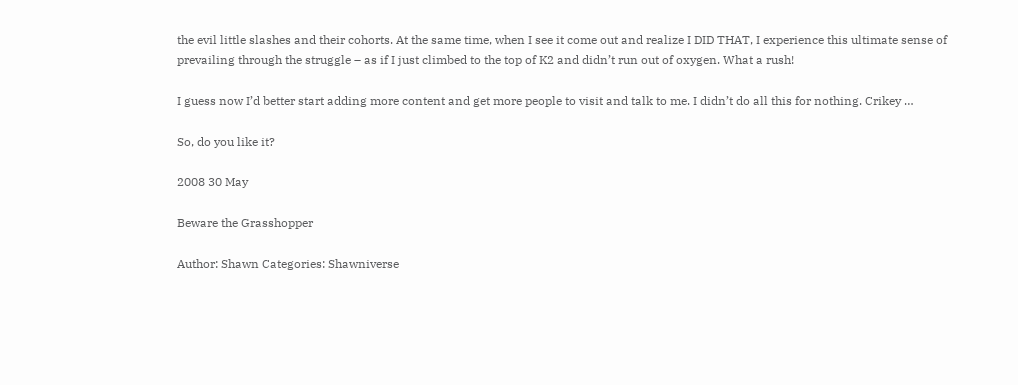the evil little slashes and their cohorts. At the same time, when I see it come out and realize I DID THAT, I experience this ultimate sense of prevailing through the struggle – as if I just climbed to the top of K2 and didn’t run out of oxygen. What a rush!

I guess now I’d better start adding more content and get more people to visit and talk to me. I didn’t do all this for nothing. Crikey …

So, do you like it?

2008 30 May

Beware the Grasshopper

Author: Shawn Categories: Shawniverse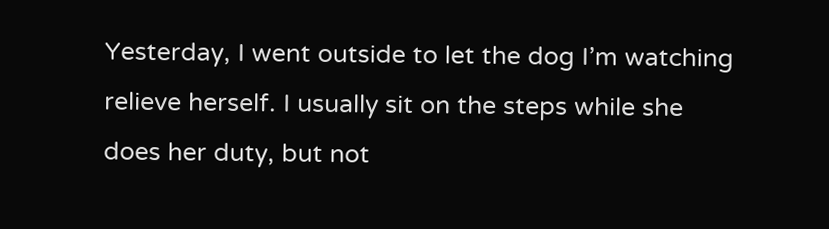Yesterday, I went outside to let the dog I’m watching relieve herself. I usually sit on the steps while she does her duty, but not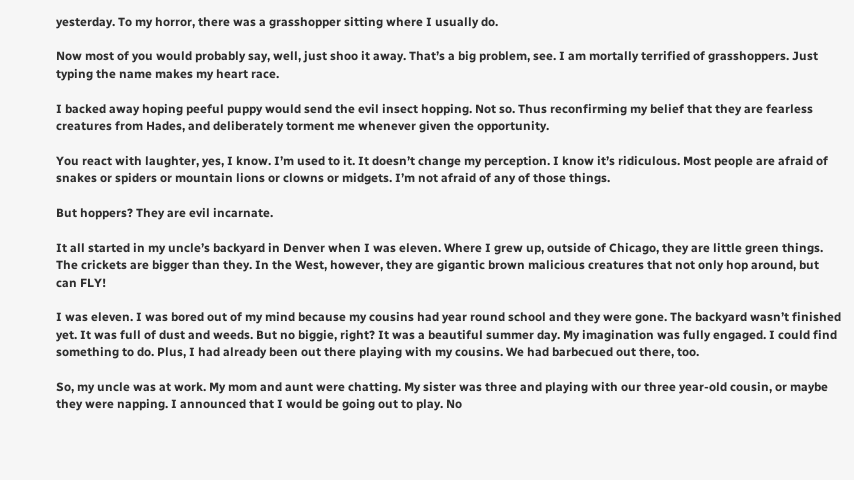yesterday. To my horror, there was a grasshopper sitting where I usually do.

Now most of you would probably say, well, just shoo it away. That’s a big problem, see. I am mortally terrified of grasshoppers. Just typing the name makes my heart race.

I backed away hoping peeful puppy would send the evil insect hopping. Not so. Thus reconfirming my belief that they are fearless creatures from Hades, and deliberately torment me whenever given the opportunity.

You react with laughter, yes, I know. I’m used to it. It doesn’t change my perception. I know it’s ridiculous. Most people are afraid of snakes or spiders or mountain lions or clowns or midgets. I’m not afraid of any of those things.

But hoppers? They are evil incarnate.

It all started in my uncle’s backyard in Denver when I was eleven. Where I grew up, outside of Chicago, they are little green things. The crickets are bigger than they. In the West, however, they are gigantic brown malicious creatures that not only hop around, but can FLY!

I was eleven. I was bored out of my mind because my cousins had year round school and they were gone. The backyard wasn’t finished yet. It was full of dust and weeds. But no biggie, right? It was a beautiful summer day. My imagination was fully engaged. I could find something to do. Plus, I had already been out there playing with my cousins. We had barbecued out there, too.

So, my uncle was at work. My mom and aunt were chatting. My sister was three and playing with our three year-old cousin, or maybe they were napping. I announced that I would be going out to play. No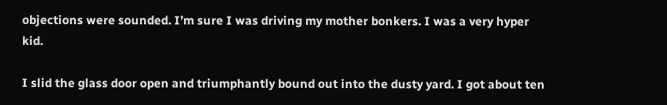objections were sounded. I’m sure I was driving my mother bonkers. I was a very hyper kid.

I slid the glass door open and triumphantly bound out into the dusty yard. I got about ten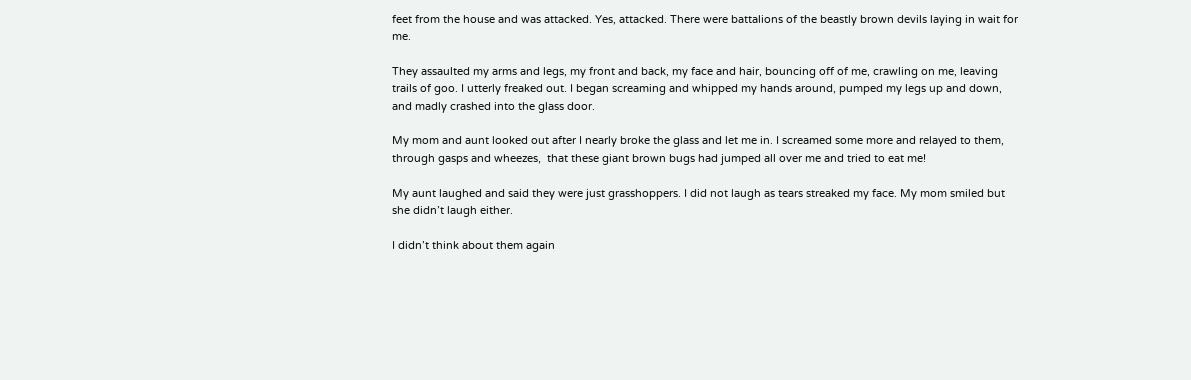feet from the house and was attacked. Yes, attacked. There were battalions of the beastly brown devils laying in wait for me.

They assaulted my arms and legs, my front and back, my face and hair, bouncing off of me, crawling on me, leaving trails of goo. I utterly freaked out. I began screaming and whipped my hands around, pumped my legs up and down, and madly crashed into the glass door.

My mom and aunt looked out after I nearly broke the glass and let me in. I screamed some more and relayed to them, through gasps and wheezes,  that these giant brown bugs had jumped all over me and tried to eat me!

My aunt laughed and said they were just grasshoppers. I did not laugh as tears streaked my face. My mom smiled but she didn’t laugh either.

I didn’t think about them again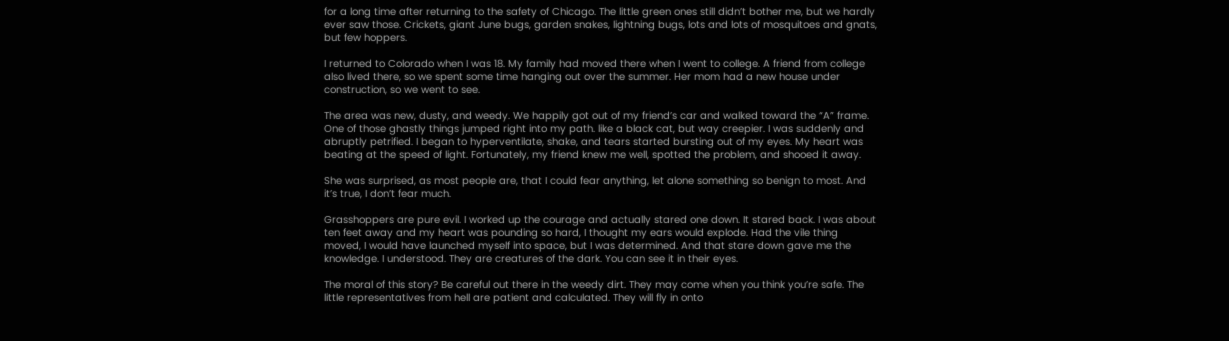for a long time after returning to the safety of Chicago. The little green ones still didn’t bother me, but we hardly ever saw those. Crickets, giant June bugs, garden snakes, lightning bugs, lots and lots of mosquitoes and gnats, but few hoppers.

I returned to Colorado when I was 18. My family had moved there when I went to college. A friend from college also lived there, so we spent some time hanging out over the summer. Her mom had a new house under construction, so we went to see.

The area was new, dusty, and weedy. We happily got out of my friend’s car and walked toward the “A” frame. One of those ghastly things jumped right into my path. like a black cat, but way creepier. I was suddenly and abruptly petrified. I began to hyperventilate, shake, and tears started bursting out of my eyes. My heart was beating at the speed of light. Fortunately, my friend knew me well, spotted the problem, and shooed it away.

She was surprised, as most people are, that I could fear anything, let alone something so benign to most. And it’s true, I don’t fear much.

Grasshoppers are pure evil. I worked up the courage and actually stared one down. It stared back. I was about ten feet away and my heart was pounding so hard, I thought my ears would explode. Had the vile thing moved, I would have launched myself into space, but I was determined. And that stare down gave me the knowledge. I understood. They are creatures of the dark. You can see it in their eyes.

The moral of this story? Be careful out there in the weedy dirt. They may come when you think you’re safe. The little representatives from hell are patient and calculated. They will fly in onto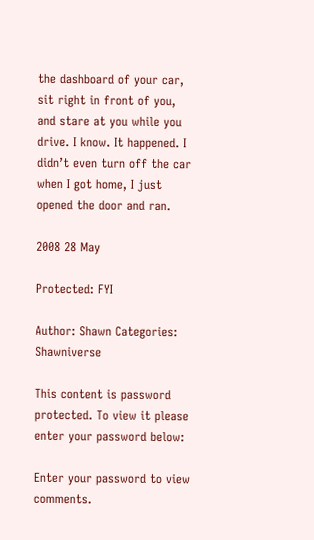the dashboard of your car, sit right in front of you, and stare at you while you drive. I know. It happened. I didn’t even turn off the car when I got home, I just opened the door and ran.

2008 28 May

Protected: FYI

Author: Shawn Categories: Shawniverse

This content is password protected. To view it please enter your password below:

Enter your password to view comments.